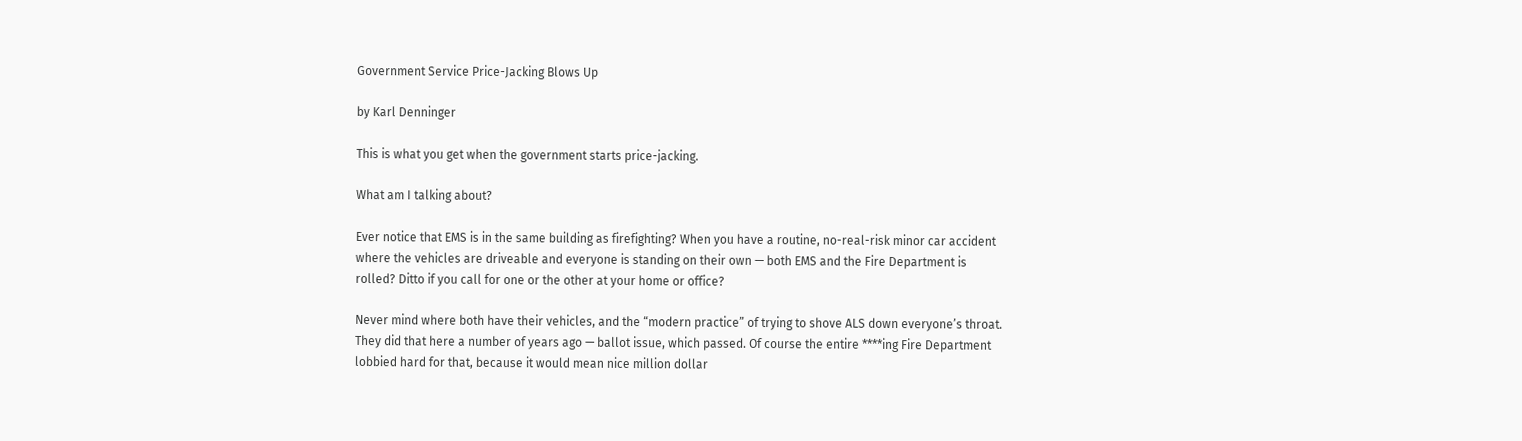Government Service Price-Jacking Blows Up

by Karl Denninger

This is what you get when the government starts price-jacking.

What am I talking about?

Ever notice that EMS is in the same building as firefighting? When you have a routine, no-real-risk minor car accident where the vehicles are driveable and everyone is standing on their own — both EMS and the Fire Department is rolled? Ditto if you call for one or the other at your home or office?

Never mind where both have their vehicles, and the “modern practice” of trying to shove ALS down everyone’s throat. They did that here a number of years ago — ballot issue, which passed. Of course the entire ****ing Fire Department lobbied hard for that, because it would mean nice million dollar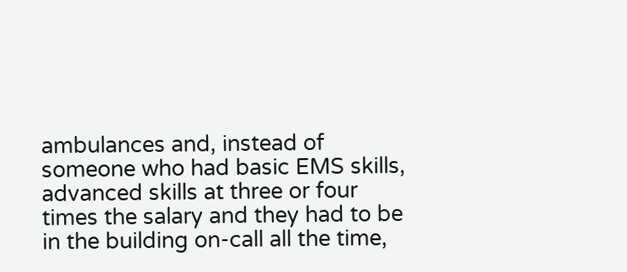ambulances and, instead of someone who had basic EMS skills, advanced skills at three or four times the salary and they had to be in the building on-call all the time,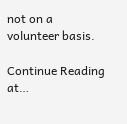not on a volunteer basis.

Continue Reading at…